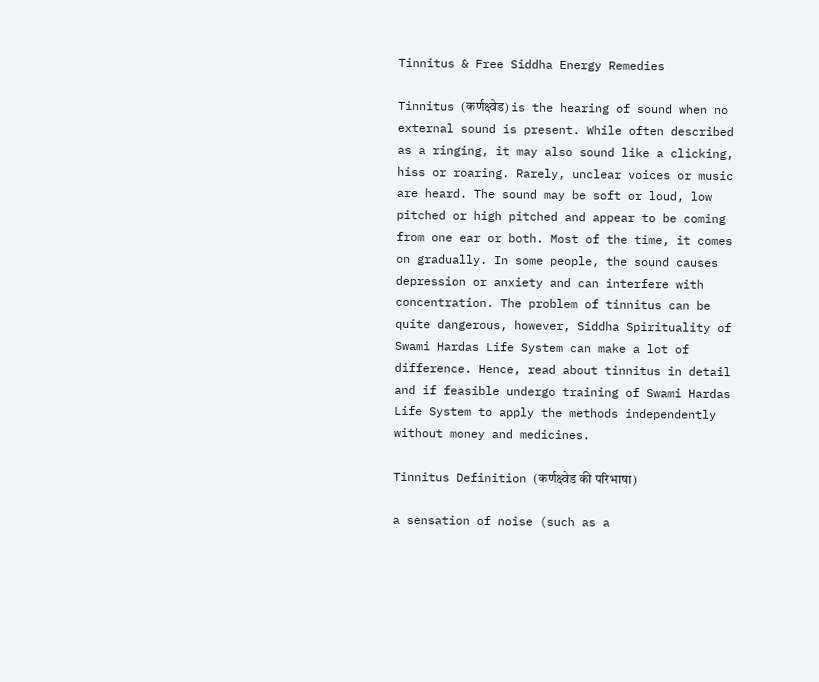Tinnitus & Free Siddha Energy Remedies

Tinnitus (कर्णक्ष्वेड) is the hearing of sound when no external sound is present. While often described as a ringing, it may also sound like a clicking, hiss or roaring. Rarely, unclear voices or music are heard. The sound may be soft or loud, low pitched or high pitched and appear to be coming from one ear or both. Most of the time, it comes on gradually. In some people, the sound causes depression or anxiety and can interfere with concentration. The problem of tinnitus can be quite dangerous, however, Siddha Spirituality of Swami Hardas Life System can make a lot of difference. Hence, read about tinnitus in detail and if feasible undergo training of Swami Hardas Life System to apply the methods independently without money and medicines.

Tinnitus Definition (कर्णक्ष्वेड की परिभाषा)

a sensation of noise (such as a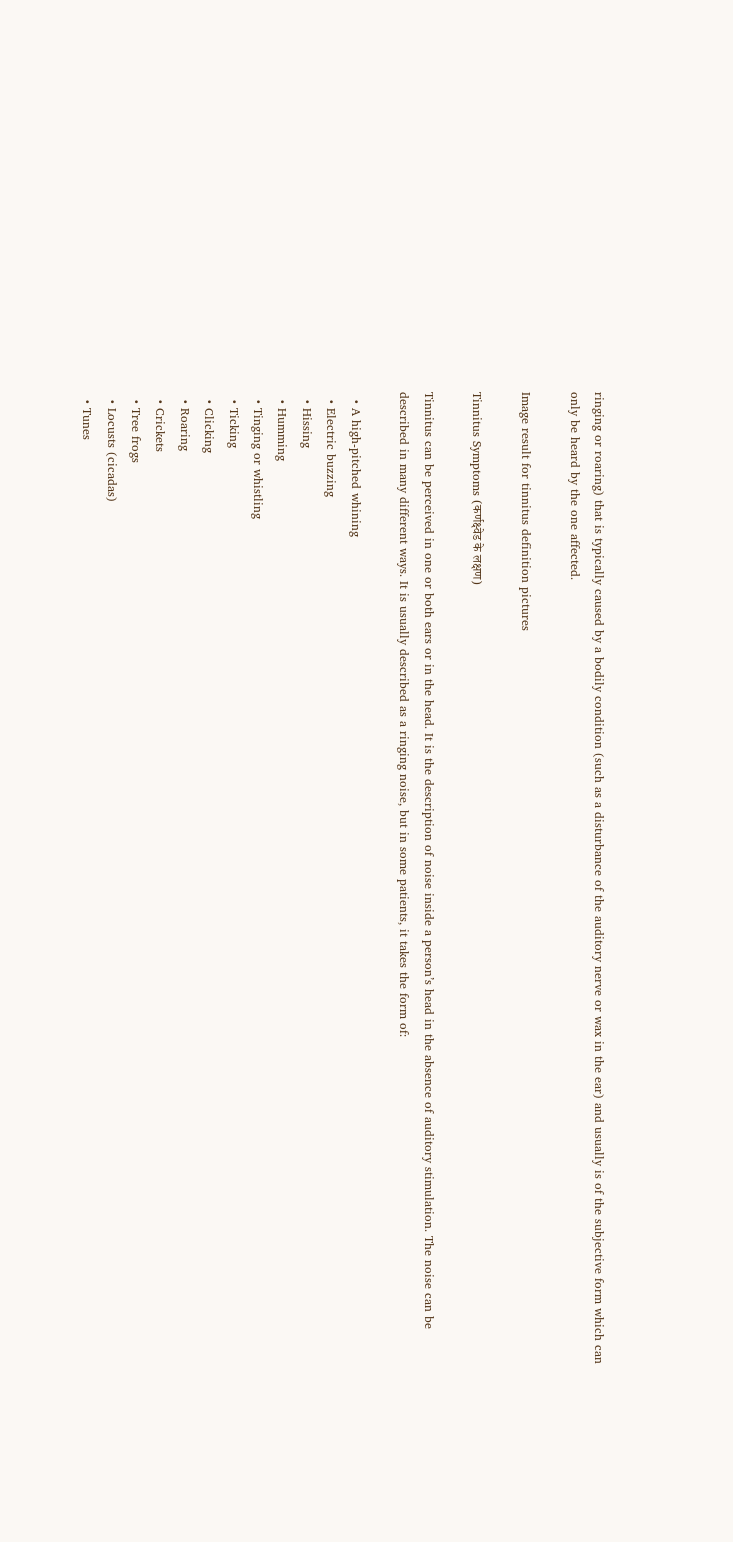ringing or roaring) that is typically caused by a bodily condition (such as a disturbance of the auditory nerve or wax in the ear) and usually is of the subjective form which can only be heard by the one affected.

Image result for tinnitus definition pictures

Tinnitus Symptoms (कर्णक्ष्वेड के लक्षण)

Tinnitus can be perceived in one or both ears or in the head. It is the description of noise inside a person’s head in the absence of auditory stimulation. The noise can be described in many different ways. It is usually described as a ringing noise, but in some patients, it takes the form of:

  • A high-pitched whining
  • Electric buzzing
  • Hissing
  • Humming
  • Tinging or whistling
  • Ticking
  • Clicking
  • Roaring
  • Crickets
  • Tree frogs
  • Locusts (cicadas)
  • Tunes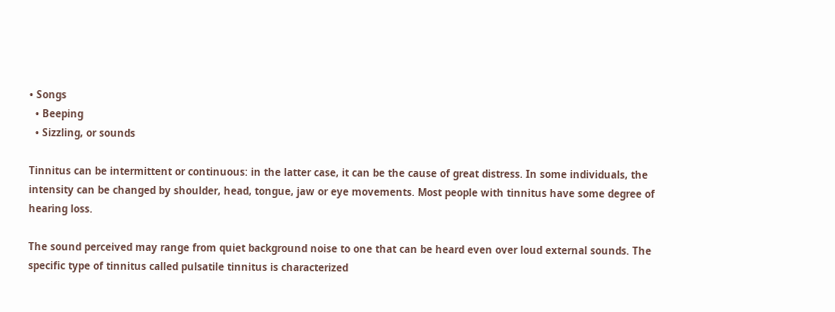• Songs
  • Beeping
  • Sizzling, or sounds

Tinnitus can be intermittent or continuous: in the latter case, it can be the cause of great distress. In some individuals, the intensity can be changed by shoulder, head, tongue, jaw or eye movements. Most people with tinnitus have some degree of hearing loss.

The sound perceived may range from quiet background noise to one that can be heard even over loud external sounds. The specific type of tinnitus called pulsatile tinnitus is characterized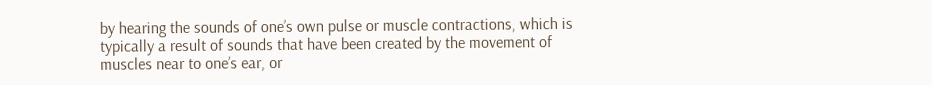by hearing the sounds of one’s own pulse or muscle contractions, which is typically a result of sounds that have been created by the movement of muscles near to one’s ear, or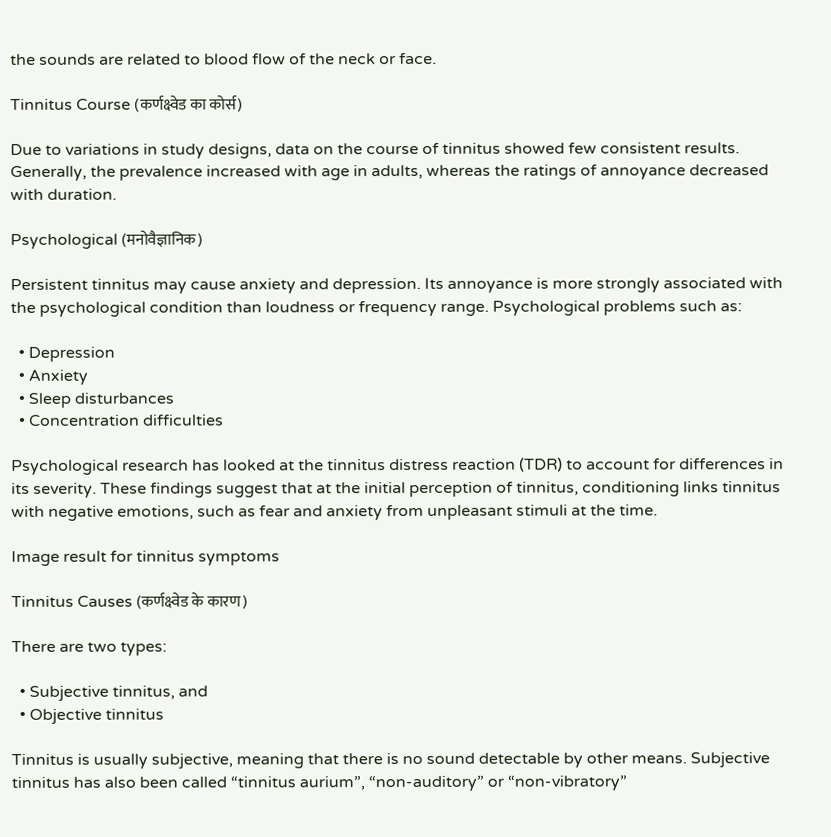the sounds are related to blood flow of the neck or face.

Tinnitus Course (कर्णक्ष्वेड का कोर्स)

Due to variations in study designs, data on the course of tinnitus showed few consistent results. Generally, the prevalence increased with age in adults, whereas the ratings of annoyance decreased with duration.

Psychological (मनोवैज्ञानिक)

Persistent tinnitus may cause anxiety and depression. Its annoyance is more strongly associated with the psychological condition than loudness or frequency range. Psychological problems such as:

  • Depression
  • Anxiety
  • Sleep disturbances
  • Concentration difficulties

Psychological research has looked at the tinnitus distress reaction (TDR) to account for differences in its severity. These findings suggest that at the initial perception of tinnitus, conditioning links tinnitus with negative emotions, such as fear and anxiety from unpleasant stimuli at the time.

Image result for tinnitus symptoms

Tinnitus Causes (कर्णक्ष्वेड के कारण)

There are two types:

  • Subjective tinnitus, and
  • Objective tinnitus

Tinnitus is usually subjective, meaning that there is no sound detectable by other means. Subjective tinnitus has also been called “tinnitus aurium”, “non-auditory” or “non-vibratory”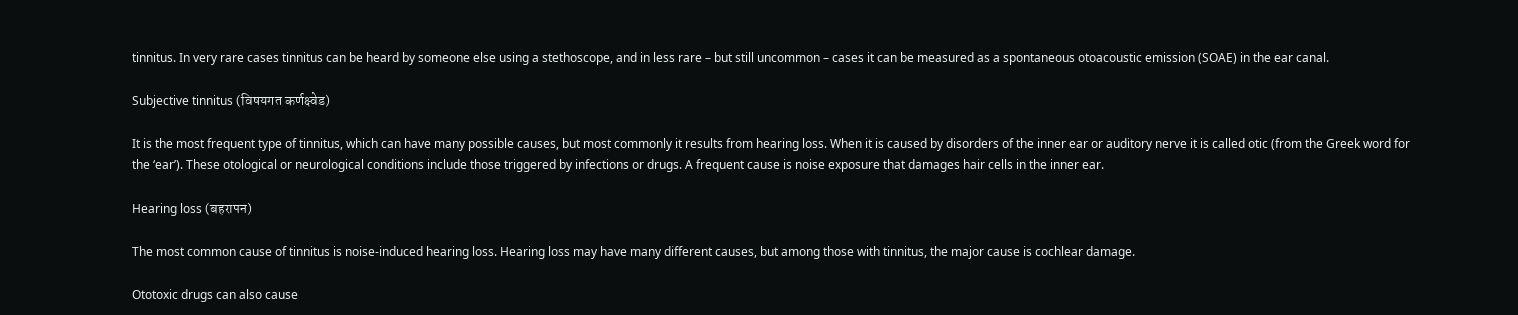tinnitus. In very rare cases tinnitus can be heard by someone else using a stethoscope, and in less rare – but still uncommon – cases it can be measured as a spontaneous otoacoustic emission (SOAE) in the ear canal.

Subjective tinnitus (विषयगत कर्णक्ष्वेड)

It is the most frequent type of tinnitus, which can have many possible causes, but most commonly it results from hearing loss. When it is caused by disorders of the inner ear or auditory nerve it is called otic (from the Greek word for the ‘ear’). These otological or neurological conditions include those triggered by infections or drugs. A frequent cause is noise exposure that damages hair cells in the inner ear.

Hearing loss (बहरापन)

The most common cause of tinnitus is noise-induced hearing loss. Hearing loss may have many different causes, but among those with tinnitus, the major cause is cochlear damage.

Ototoxic drugs can also cause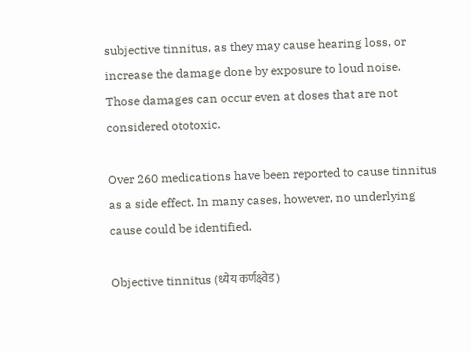subjective tinnitus, as they may cause hearing loss, or increase the damage done by exposure to loud noise. Those damages can occur even at doses that are not considered ototoxic.

Over 260 medications have been reported to cause tinnitus as a side effect. In many cases, however, no underlying cause could be identified.

Objective tinnitus (ध्येय कर्णक्ष्वेड)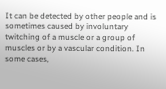It can be detected by other people and is sometimes caused by involuntary twitching of a muscle or a group of muscles or by a vascular condition. In some cases,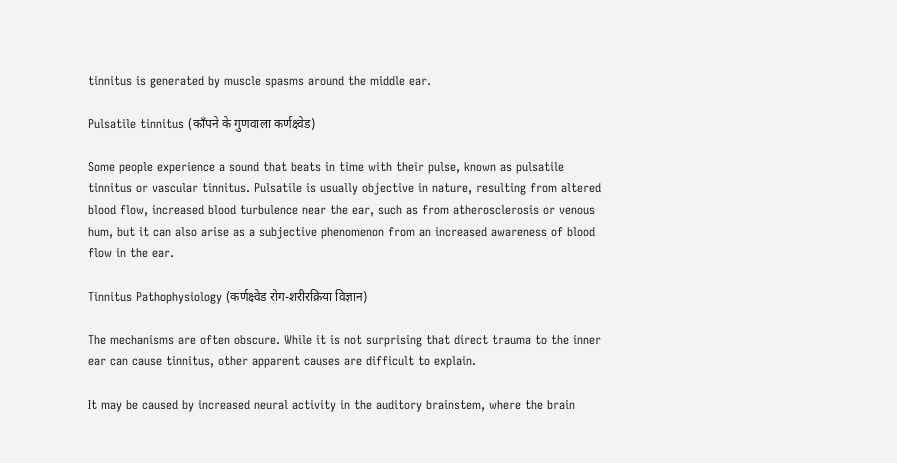tinnitus is generated by muscle spasms around the middle ear.

Pulsatile tinnitus (काँपने के गुणवाला कर्णक्ष्वेड)

Some people experience a sound that beats in time with their pulse, known as pulsatile tinnitus or vascular tinnitus. Pulsatile is usually objective in nature, resulting from altered blood flow, increased blood turbulence near the ear, such as from atherosclerosis or venous hum, but it can also arise as a subjective phenomenon from an increased awareness of blood flow in the ear.

Tinnitus Pathophysiology (कर्णक्ष्वेड रोग-शरीरक्रिया विज्ञान)

The mechanisms are often obscure. While it is not surprising that direct trauma to the inner ear can cause tinnitus, other apparent causes are difficult to explain.

It may be caused by increased neural activity in the auditory brainstem, where the brain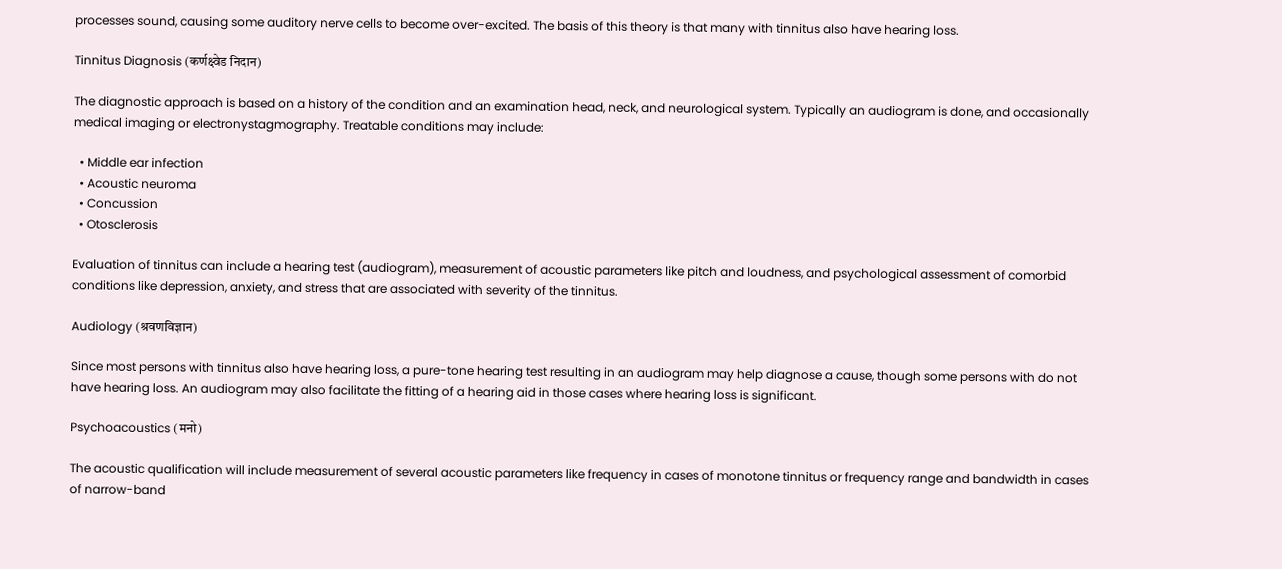processes sound, causing some auditory nerve cells to become over-excited. The basis of this theory is that many with tinnitus also have hearing loss.

Tinnitus Diagnosis (कर्णक्ष्वेड निदान)

The diagnostic approach is based on a history of the condition and an examination head, neck, and neurological system. Typically an audiogram is done, and occasionally medical imaging or electronystagmography. Treatable conditions may include:

  • Middle ear infection
  • Acoustic neuroma
  • Concussion
  • Otosclerosis

Evaluation of tinnitus can include a hearing test (audiogram), measurement of acoustic parameters like pitch and loudness, and psychological assessment of comorbid conditions like depression, anxiety, and stress that are associated with severity of the tinnitus.

Audiology (श्रवणविज्ञान)

Since most persons with tinnitus also have hearing loss, a pure-tone hearing test resulting in an audiogram may help diagnose a cause, though some persons with do not have hearing loss. An audiogram may also facilitate the fitting of a hearing aid in those cases where hearing loss is significant.

Psychoacoustics (मनो)

The acoustic qualification will include measurement of several acoustic parameters like frequency in cases of monotone tinnitus or frequency range and bandwidth in cases of narrow-band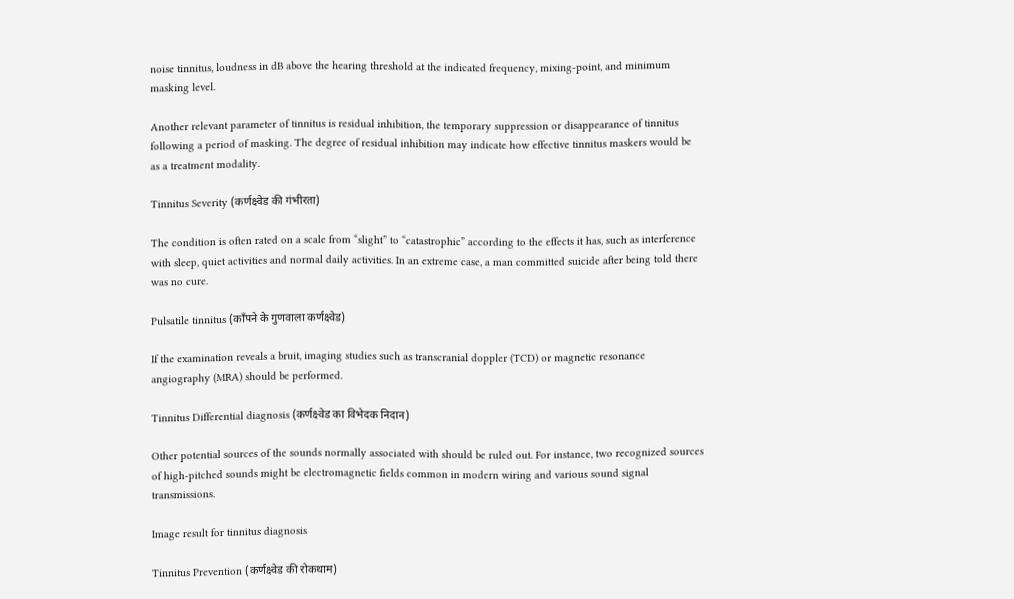noise tinnitus, loudness in dB above the hearing threshold at the indicated frequency, mixing-point, and minimum masking level.

Another relevant parameter of tinnitus is residual inhibition, the temporary suppression or disappearance of tinnitus following a period of masking. The degree of residual inhibition may indicate how effective tinnitus maskers would be as a treatment modality.

Tinnitus Severity (कर्णक्ष्वेड की गंभीरता)

The condition is often rated on a scale from “slight” to “catastrophic” according to the effects it has, such as interference with sleep, quiet activities and normal daily activities. In an extreme case, a man committed suicide after being told there was no cure.

Pulsatile tinnitus (काँपने के गुणवाला कर्णक्ष्वेड)

If the examination reveals a bruit, imaging studies such as transcranial doppler (TCD) or magnetic resonance angiography (MRA) should be performed.

Tinnitus Differential diagnosis (कर्णक्ष्वेड का विभेदक निदान)

Other potential sources of the sounds normally associated with should be ruled out. For instance, two recognized sources of high-pitched sounds might be electromagnetic fields common in modern wiring and various sound signal transmissions.

Image result for tinnitus diagnosis

Tinnitus Prevention (कर्णक्ष्वेड की रोकथाम)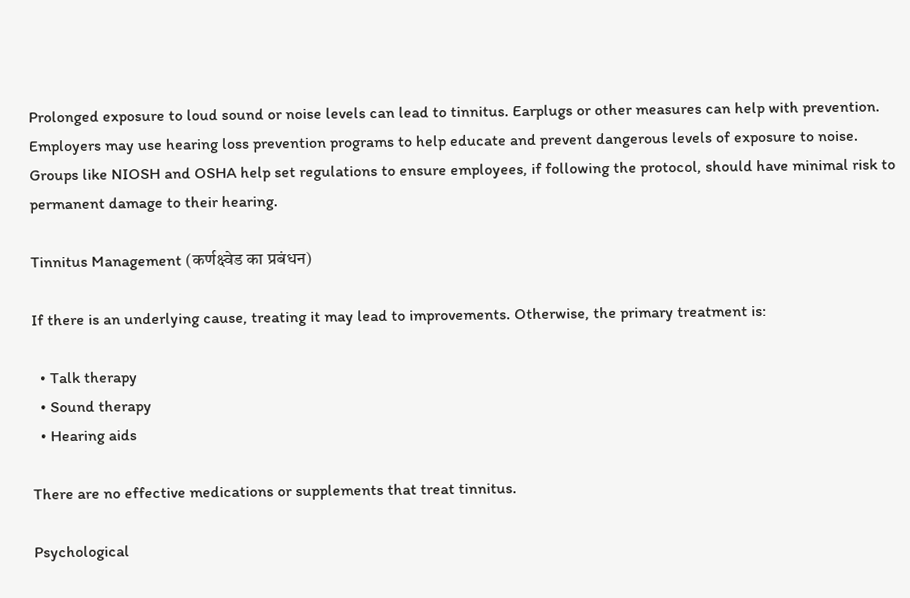Prolonged exposure to loud sound or noise levels can lead to tinnitus. Earplugs or other measures can help with prevention. Employers may use hearing loss prevention programs to help educate and prevent dangerous levels of exposure to noise. Groups like NIOSH and OSHA help set regulations to ensure employees, if following the protocol, should have minimal risk to permanent damage to their hearing.

Tinnitus Management (कर्णक्ष्वेड का प्रबंधन)

If there is an underlying cause, treating it may lead to improvements. Otherwise, the primary treatment is:

  • Talk therapy
  • Sound therapy
  • Hearing aids

There are no effective medications or supplements that treat tinnitus.

Psychological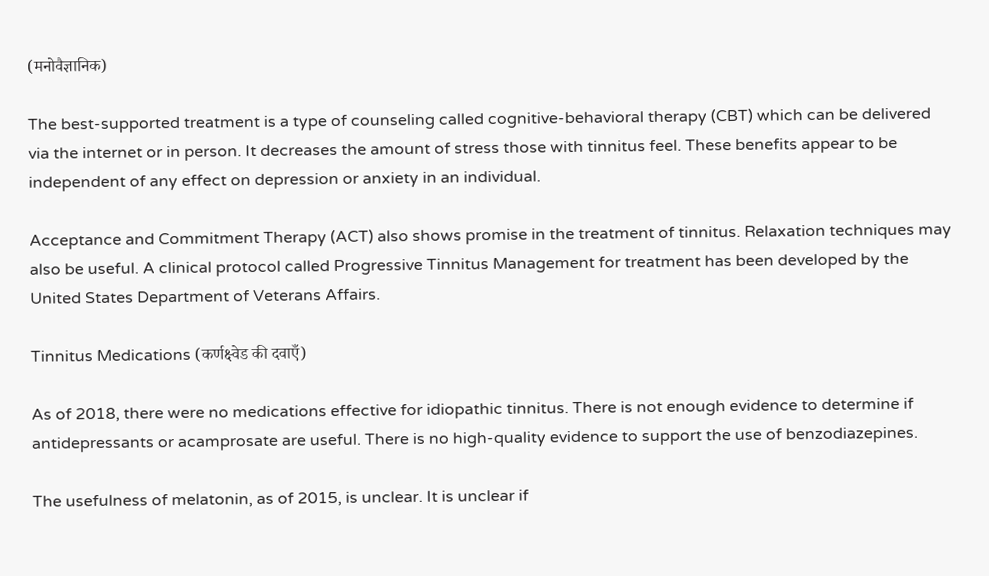(मनोवैज्ञानिक)

The best-supported treatment is a type of counseling called cognitive-behavioral therapy (CBT) which can be delivered via the internet or in person. It decreases the amount of stress those with tinnitus feel. These benefits appear to be independent of any effect on depression or anxiety in an individual.

Acceptance and Commitment Therapy (ACT) also shows promise in the treatment of tinnitus. Relaxation techniques may also be useful. A clinical protocol called Progressive Tinnitus Management for treatment has been developed by the United States Department of Veterans Affairs.

Tinnitus Medications (कर्णक्ष्वेड की दवाएँ)

As of 2018, there were no medications effective for idiopathic tinnitus. There is not enough evidence to determine if antidepressants or acamprosate are useful. There is no high-quality evidence to support the use of benzodiazepines.

The usefulness of melatonin, as of 2015, is unclear. It is unclear if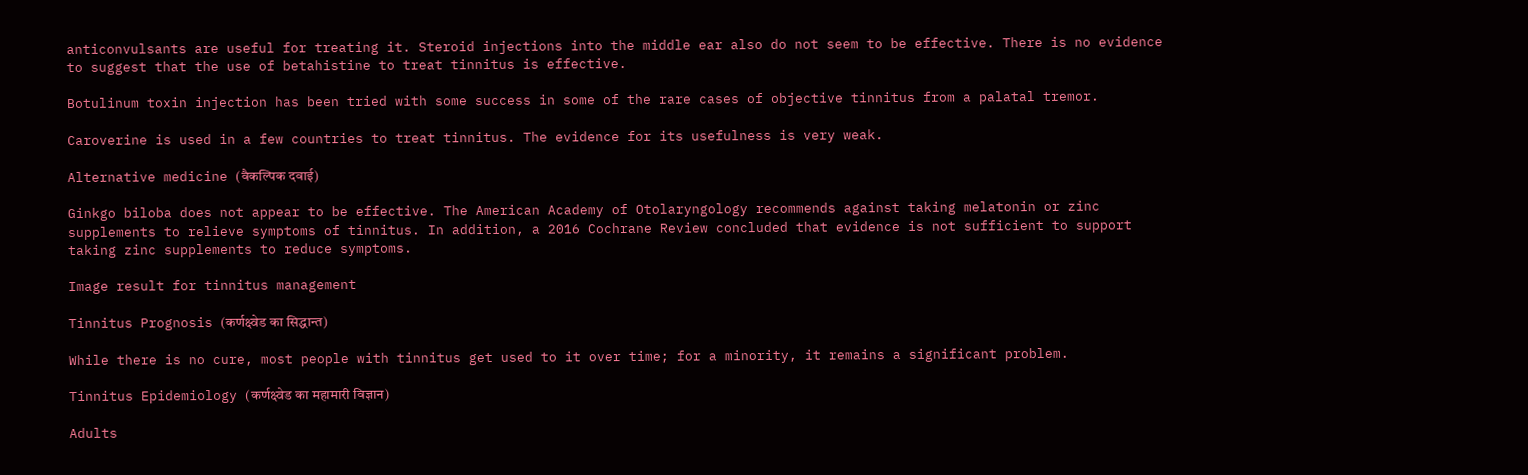anticonvulsants are useful for treating it. Steroid injections into the middle ear also do not seem to be effective. There is no evidence to suggest that the use of betahistine to treat tinnitus is effective.

Botulinum toxin injection has been tried with some success in some of the rare cases of objective tinnitus from a palatal tremor.

Caroverine is used in a few countries to treat tinnitus. The evidence for its usefulness is very weak.

Alternative medicine (वैकल्पिक दवाई)

Ginkgo biloba does not appear to be effective. The American Academy of Otolaryngology recommends against taking melatonin or zinc supplements to relieve symptoms of tinnitus. In addition, a 2016 Cochrane Review concluded that evidence is not sufficient to support taking zinc supplements to reduce symptoms.

Image result for tinnitus management

Tinnitus Prognosis (कर्णक्ष्वेड का सिद्धान्त)

While there is no cure, most people with tinnitus get used to it over time; for a minority, it remains a significant problem.

Tinnitus Epidemiology (कर्णक्ष्वेड का महामारी विज्ञान)

Adults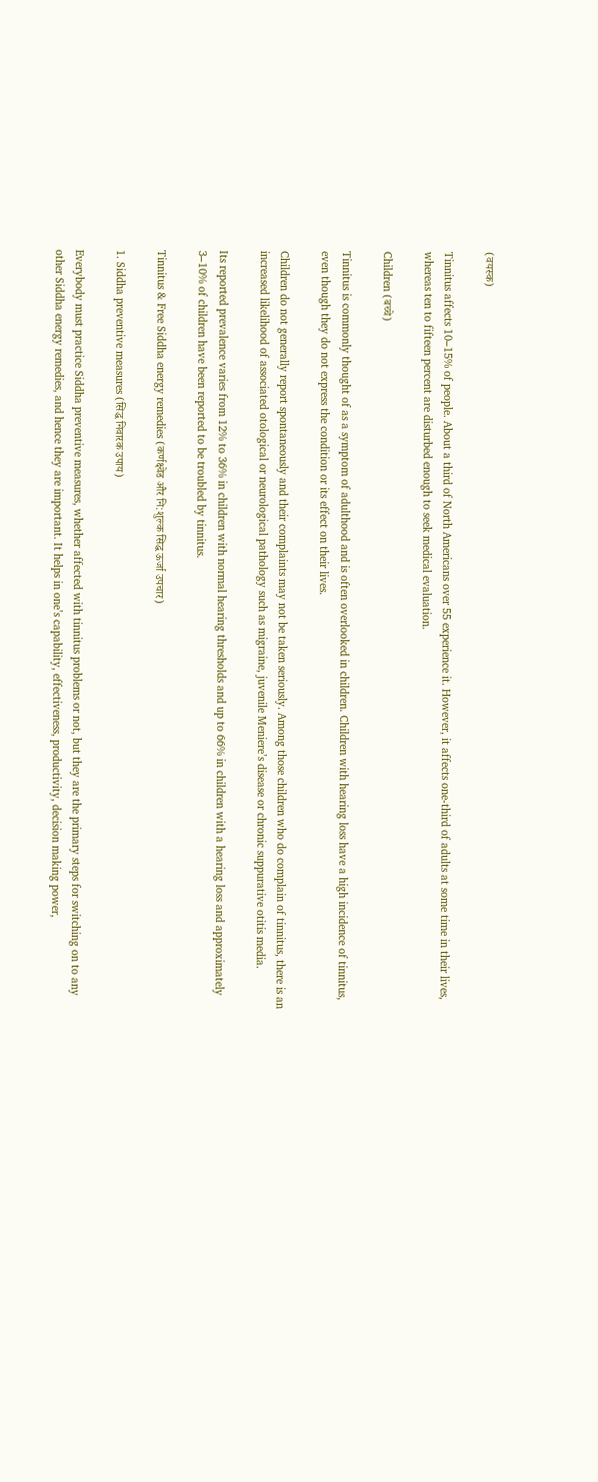(वयस्क)

Tinnitus affects 10–15% of people. About a third of North Americans over 55 experience it. However, it affects one-third of adults at some time in their lives, whereas ten to fifteen percent are disturbed enough to seek medical evaluation.

Children (बच्चे)

Tinnitus is commonly thought of as a symptom of adulthood and is often overlooked in children. Children with hearing loss have a high incidence of tinnitus, even though they do not express the condition or its effect on their lives.

Children do not generally report spontaneously and their complaints may not be taken seriously. Among those children who do complain of tinnitus, there is an increased likelihood of associated otological or neurological pathology such as migraine, juvenile Meniere’s disease or chronic suppurative otitis media.

Its reported prevalence varies from 12% to 36% in children with normal hearing thresholds and up to 66% in children with a hearing loss and approximately 3–10% of children have been reported to be troubled by tinnitus.

Tinnitus & Free Siddha energy remedies (कर्णक्ष्वेड और नि:शुल्क सिद्ध ऊर्जा उपचार)

1. Siddha preventive measures (सिद्ध निवारक उपाय)

Everybody must practice Siddha preventive measures, whether affected with tinnitus problems or not, but they are the primary steps for switching on to any other Siddha energy remedies, and hence they are important. It helps in one’s capability, effectiveness, productivity, decision making power,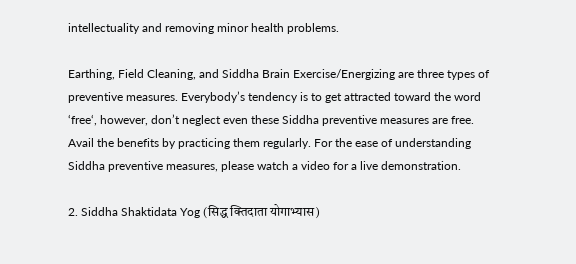intellectuality and removing minor health problems.

Earthing, Field Cleaning, and Siddha Brain Exercise/Energizing are three types of preventive measures. Everybody’s tendency is to get attracted toward the word ‘free‘, however, don’t neglect even these Siddha preventive measures are free. Avail the benefits by practicing them regularly. For the ease of understanding Siddha preventive measures, please watch a video for a live demonstration.

2. Siddha Shaktidata Yog (सिद्ध क्तिदाता योगाभ्यास)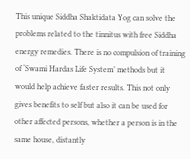This unique Siddha Shaktidata Yog can solve the problems related to the tinnitus with free Siddha energy remedies. There is no compulsion of training of ‘Swami Hardas Life System’ methods but it would help achieve faster results. This not only gives benefits to self but also it can be used for other affected persons, whether a person is in the same house, distantly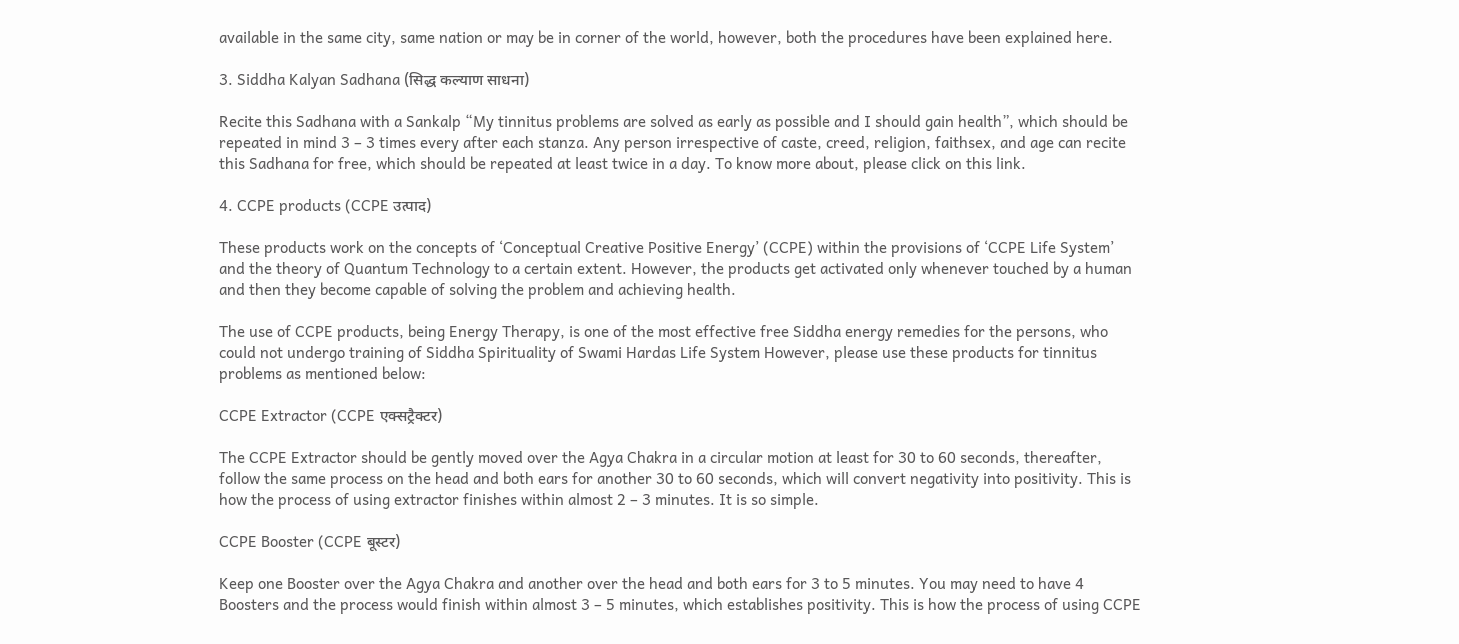available in the same city, same nation or may be in corner of the world, however, both the procedures have been explained here.

3. Siddha Kalyan Sadhana (सिद्ध कल्याण साधना)

Recite this Sadhana with a Sankalp “My tinnitus problems are solved as early as possible and I should gain health”, which should be repeated in mind 3 – 3 times every after each stanza. Any person irrespective of caste, creed, religion, faithsex, and age can recite this Sadhana for free, which should be repeated at least twice in a day. To know more about, please click on this link.

4. CCPE products (CCPE उत्पाद)

These products work on the concepts of ‘Conceptual Creative Positive Energy’ (CCPE) within the provisions of ‘CCPE Life System’ and the theory of Quantum Technology to a certain extent. However, the products get activated only whenever touched by a human and then they become capable of solving the problem and achieving health.

The use of CCPE products, being Energy Therapy, is one of the most effective free Siddha energy remedies for the persons, who could not undergo training of Siddha Spirituality of Swami Hardas Life System However, please use these products for tinnitus problems as mentioned below:

CCPE Extractor (CCPE एक्सट्रैक्टर)

The CCPE Extractor should be gently moved over the Agya Chakra in a circular motion at least for 30 to 60 seconds, thereafter, follow the same process on the head and both ears for another 30 to 60 seconds, which will convert negativity into positivity. This is how the process of using extractor finishes within almost 2 – 3 minutes. It is so simple.

CCPE Booster (CCPE बूस्टर)

Keep one Booster over the Agya Chakra and another over the head and both ears for 3 to 5 minutes. You may need to have 4 Boosters and the process would finish within almost 3 – 5 minutes, which establishes positivity. This is how the process of using CCPE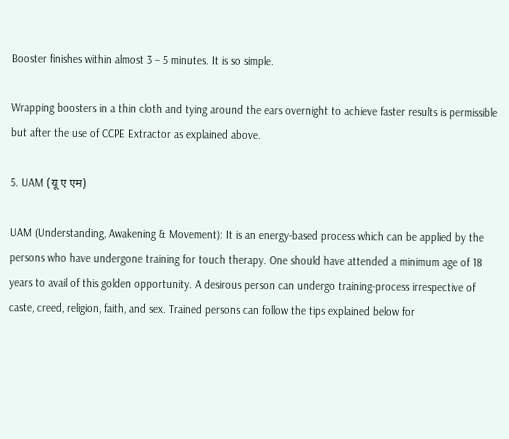Booster finishes within almost 3 – 5 minutes. It is so simple.

Wrapping boosters in a thin cloth and tying around the ears overnight to achieve faster results is permissible but after the use of CCPE Extractor as explained above.

5. UAM (यू ए एम)

UAM (Understanding, Awakening & Movement): It is an energy-based process which can be applied by the persons who have undergone training for touch therapy. One should have attended a minimum age of 18 years to avail of this golden opportunity. A desirous person can undergo training-process irrespective of caste, creed, religion, faith, and sex. Trained persons can follow the tips explained below for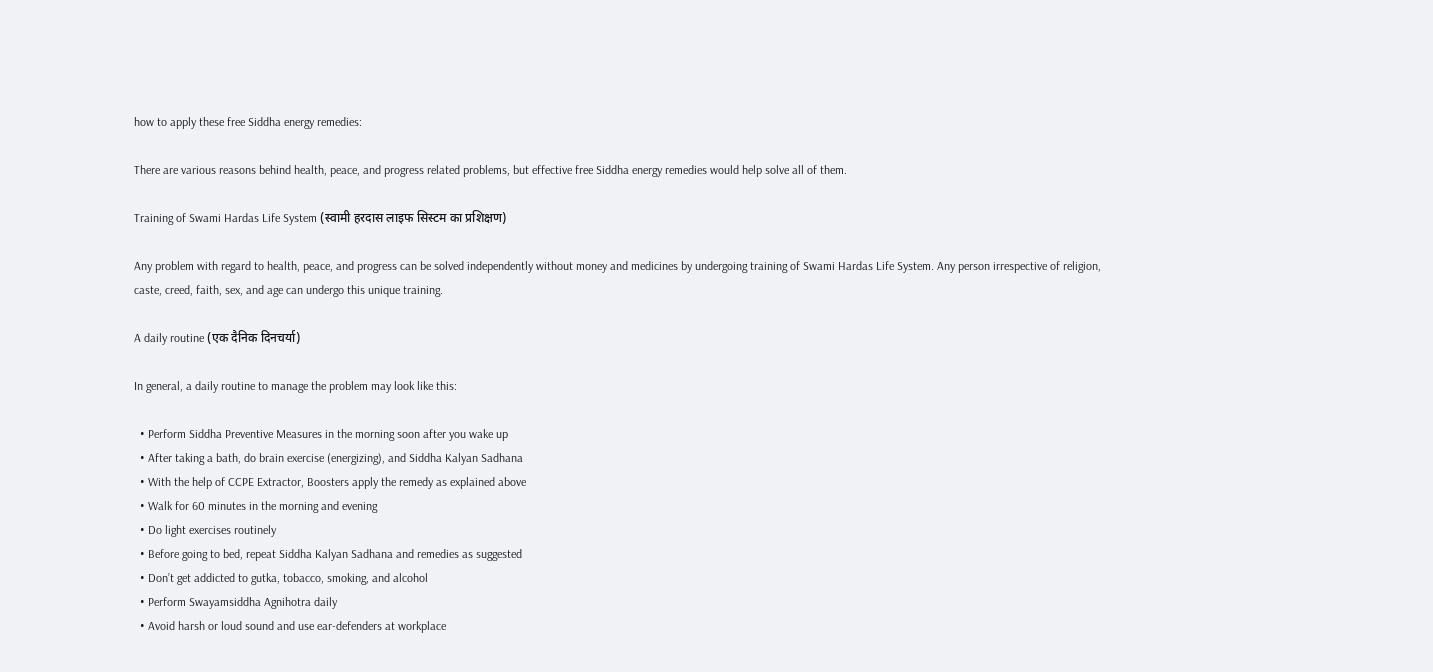how to apply these free Siddha energy remedies:

There are various reasons behind health, peace, and progress related problems, but effective free Siddha energy remedies would help solve all of them.

Training of Swami Hardas Life System (स्वामी हरदास लाइफ सिस्टम का प्रशिक्षण)

Any problem with regard to health, peace, and progress can be solved independently without money and medicines by undergoing training of Swami Hardas Life System. Any person irrespective of religion, caste, creed, faith, sex, and age can undergo this unique training.

A daily routine (एक दैनिक दिनचर्या)

In general, a daily routine to manage the problem may look like this:

  • Perform Siddha Preventive Measures in the morning soon after you wake up
  • After taking a bath, do brain exercise (energizing), and Siddha Kalyan Sadhana
  • With the help of CCPE Extractor, Boosters apply the remedy as explained above
  • Walk for 60 minutes in the morning and evening
  • Do light exercises routinely
  • Before going to bed, repeat Siddha Kalyan Sadhana and remedies as suggested
  • Don’t get addicted to gutka, tobacco, smoking, and alcohol
  • Perform Swayamsiddha Agnihotra daily
  • Avoid harsh or loud sound and use ear-defenders at workplace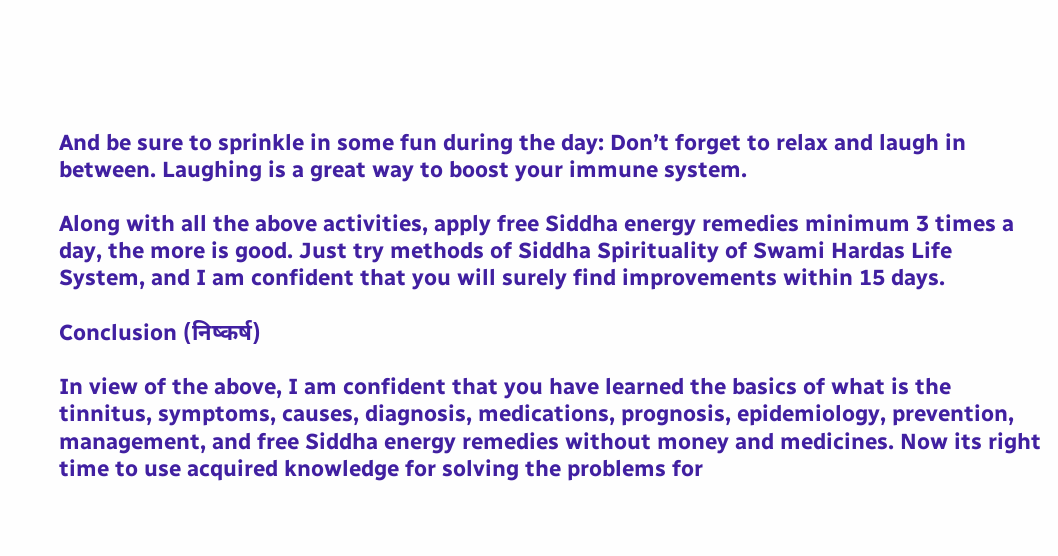And be sure to sprinkle in some fun during the day: Don’t forget to relax and laugh in between. Laughing is a great way to boost your immune system.

Along with all the above activities, apply free Siddha energy remedies minimum 3 times a day, the more is good. Just try methods of Siddha Spirituality of Swami Hardas Life System, and I am confident that you will surely find improvements within 15 days.

Conclusion (निष्कर्ष)

In view of the above, I am confident that you have learned the basics of what is the tinnitus, symptoms, causes, diagnosis, medications, prognosis, epidemiology, prevention, management, and free Siddha energy remedies without money and medicines. Now its right time to use acquired knowledge for solving the problems for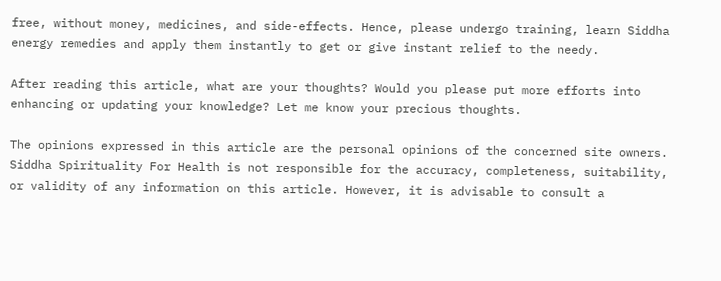free, without money, medicines, and side-effects. Hence, please undergo training, learn Siddha energy remedies and apply them instantly to get or give instant relief to the needy.

After reading this article, what are your thoughts? Would you please put more efforts into enhancing or updating your knowledge? Let me know your precious thoughts.

The opinions expressed in this article are the personal opinions of the concerned site owners. Siddha Spirituality For Health is not responsible for the accuracy, completeness, suitability, or validity of any information on this article. However, it is advisable to consult a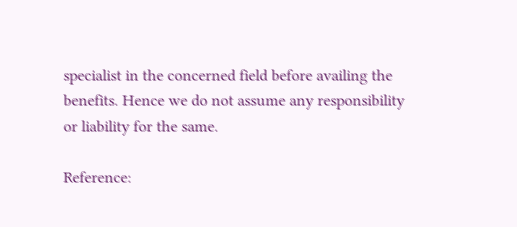specialist in the concerned field before availing the benefits. Hence we do not assume any responsibility or liability for the same.

Reference: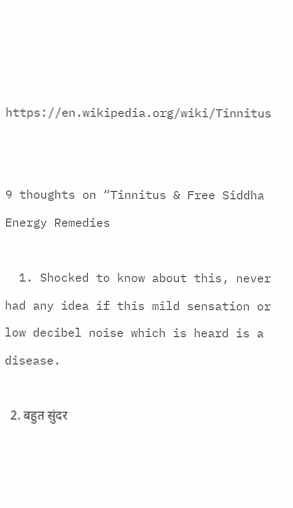https://en.wikipedia.org/wiki/Tinnitus


9 thoughts on “Tinnitus & Free Siddha Energy Remedies

  1. Shocked to know about this, never had any idea if this mild sensation or low decibel noise which is heard is a disease.

  2. बहुत सुंदर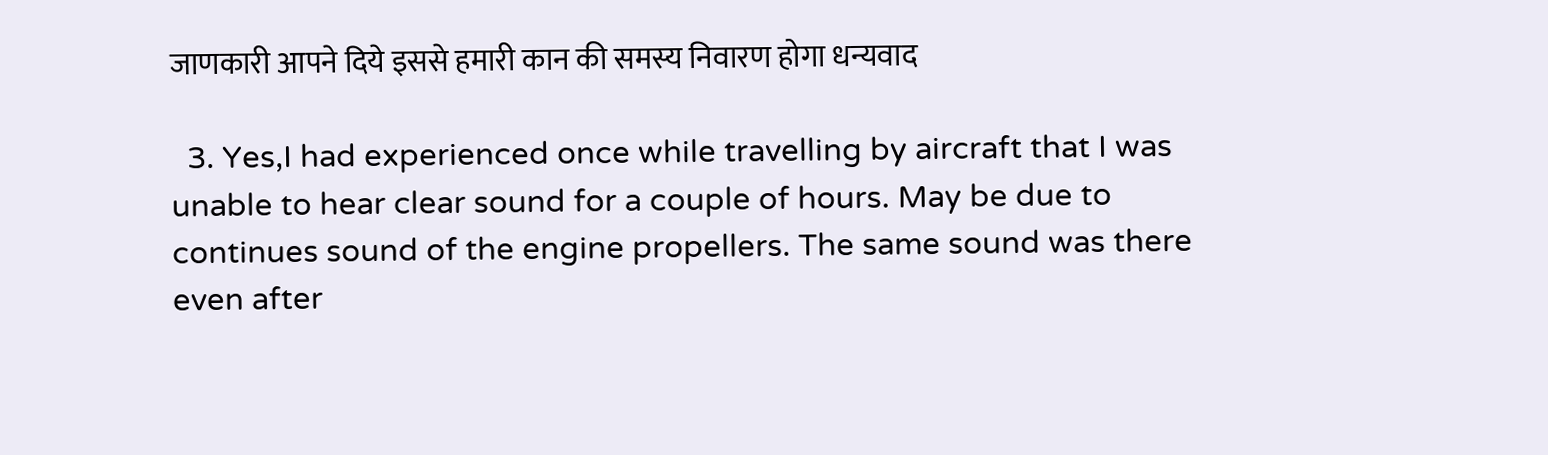जाणकारी आपने दिये इससे हमारी कान की समस्य निवारण होगा धन्यवाद

  3. Yes,I had experienced once while travelling by aircraft that I was unable to hear clear sound for a couple of hours. May be due to continues sound of the engine propellers. The same sound was there even after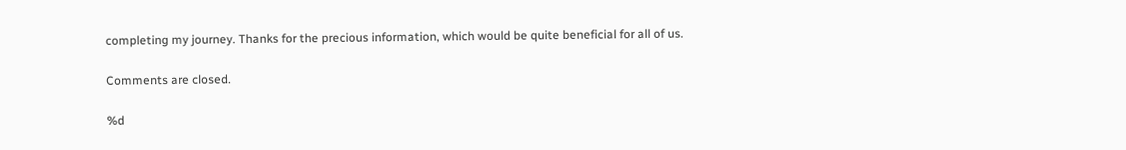completing my journey. Thanks for the precious information, which would be quite beneficial for all of us.

Comments are closed.

%d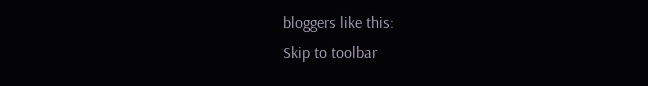bloggers like this:
Skip to toolbar